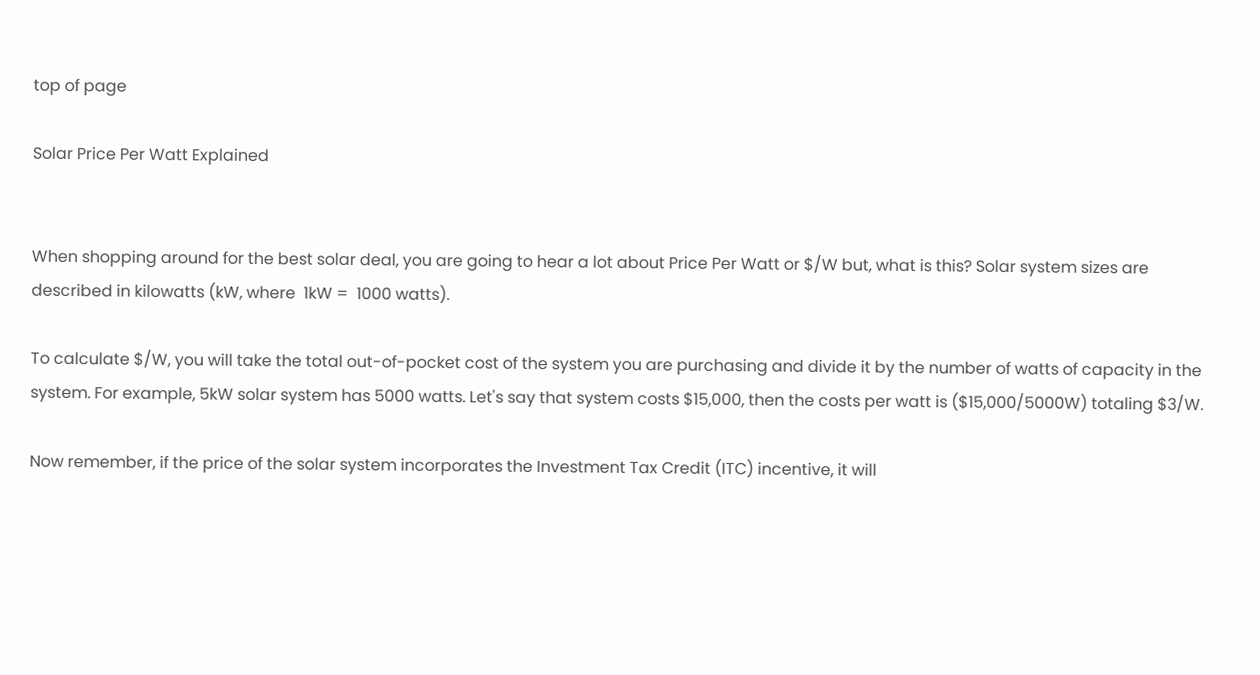top of page

Solar Price Per Watt Explained


When shopping around for the best solar deal, you are going to hear a lot about Price Per Watt or $/W but, what is this? Solar system sizes are described in kilowatts (kW, where  1kW =  1000 watts).

To calculate $/W, you will take the total out-of-pocket cost of the system you are purchasing and divide it by the number of watts of capacity in the system. For example, 5kW solar system has 5000 watts. Let's say that system costs $15,000, then the costs per watt is ($15,000/5000W) totaling $3/W.

Now remember, if the price of the solar system incorporates the Investment Tax Credit (ITC) incentive, it will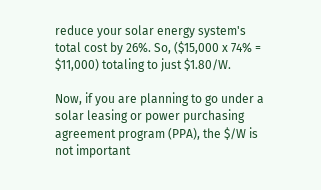reduce your solar energy system's total cost by 26%. So, ($15,000 x 74% = $11,000) totaling to just $1.80/W.

Now, if you are planning to go under a solar leasing or power purchasing agreement program (PPA), the $/W is not important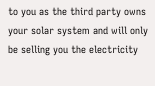to you as the third party owns your solar system and will only be selling you the electricity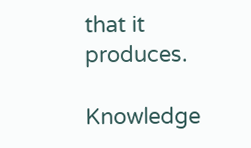that it produces.

Knowledge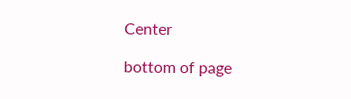Center

bottom of page